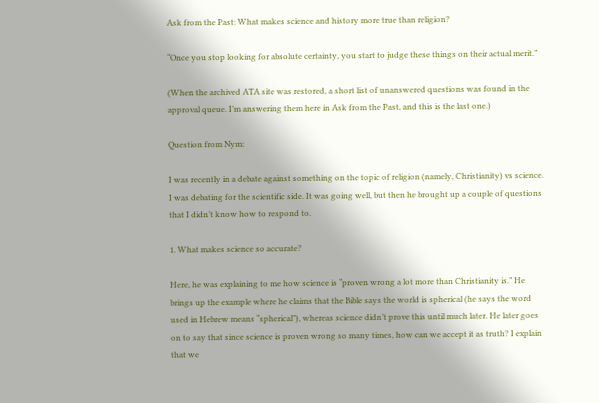Ask from the Past: What makes science and history more true than religion?

“Once you stop looking for absolute certainty, you start to judge these things on their actual merit.”

(When the archived ATA site was restored, a short list of unanswered questions was found in the approval queue. I’m answering them here in Ask from the Past, and this is the last one.)

Question from Nym:

I was recently in a debate against something on the topic of religion (namely, Christianity) vs science. I was debating for the scientific side. It was going well, but then he brought up a couple of questions that I didn’t know how to respond to.

1. What makes science so accurate?

Here, he was explaining to me how science is “proven wrong a lot more than Christianity is.” He brings up the example where he claims that the Bible says the world is spherical (he says the word used in Hebrew means “spherical”), whereas science didn’t prove this until much later. He later goes on to say that since science is proven wrong so many times, how can we accept it as truth? I explain that we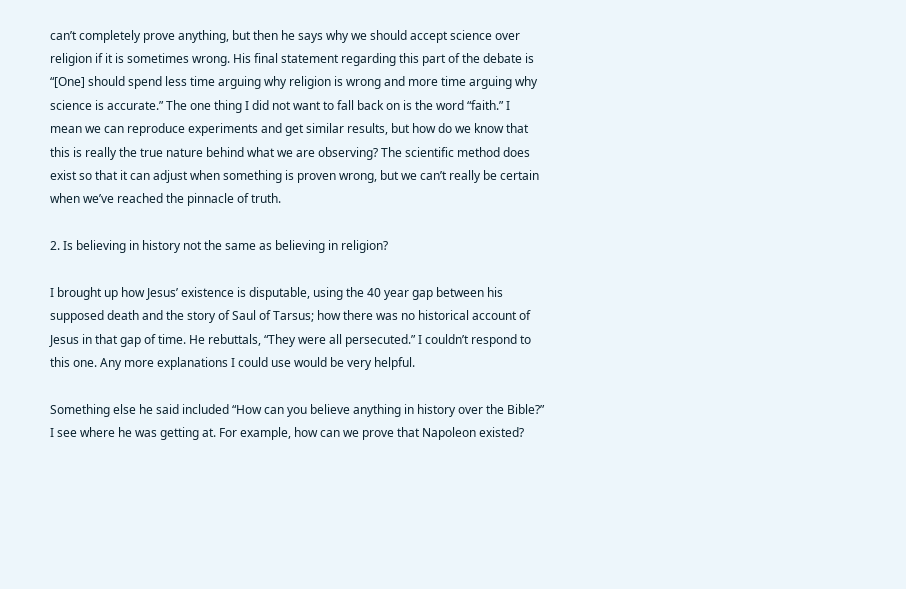can’t completely prove anything, but then he says why we should accept science over religion if it is sometimes wrong. His final statement regarding this part of the debate is “[One] should spend less time arguing why religion is wrong and more time arguing why science is accurate.” The one thing I did not want to fall back on is the word “faith.” I mean we can reproduce experiments and get similar results, but how do we know that this is really the true nature behind what we are observing? The scientific method does exist so that it can adjust when something is proven wrong, but we can’t really be certain when we’ve reached the pinnacle of truth.

2. Is believing in history not the same as believing in religion?

I brought up how Jesus’ existence is disputable, using the 40 year gap between his supposed death and the story of Saul of Tarsus; how there was no historical account of Jesus in that gap of time. He rebuttals, “They were all persecuted.” I couldn’t respond to this one. Any more explanations I could use would be very helpful.

Something else he said included “How can you believe anything in history over the Bible?” I see where he was getting at. For example, how can we prove that Napoleon existed?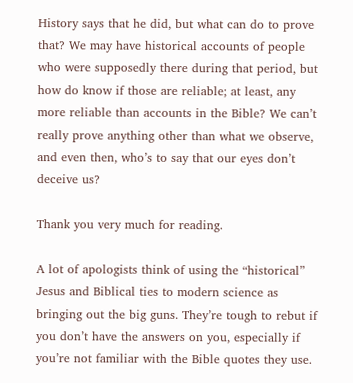History says that he did, but what can do to prove that? We may have historical accounts of people who were supposedly there during that period, but how do know if those are reliable; at least, any more reliable than accounts in the Bible? We can’t really prove anything other than what we observe, and even then, who’s to say that our eyes don’t deceive us?

Thank you very much for reading.

A lot of apologists think of using the “historical” Jesus and Biblical ties to modern science as bringing out the big guns. They’re tough to rebut if you don’t have the answers on you, especially if you’re not familiar with the Bible quotes they use.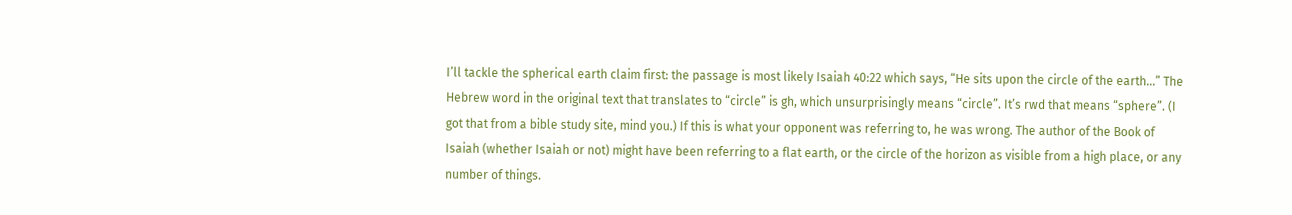I’ll tackle the spherical earth claim first: the passage is most likely Isaiah 40:22 which says, “He sits upon the circle of the earth…” The Hebrew word in the original text that translates to “circle” is gh, which unsurprisingly means “circle”. It’s rwd that means “sphere”. (I got that from a bible study site, mind you.) If this is what your opponent was referring to, he was wrong. The author of the Book of Isaiah (whether Isaiah or not) might have been referring to a flat earth, or the circle of the horizon as visible from a high place, or any number of things.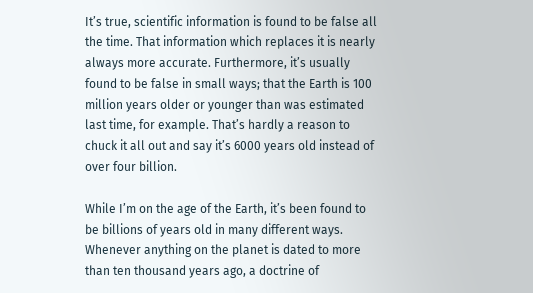It’s true, scientific information is found to be false all the time. That information which replaces it is nearly always more accurate. Furthermore, it’s usually found to be false in small ways; that the Earth is 100 million years older or younger than was estimated last time, for example. That’s hardly a reason to chuck it all out and say it’s 6000 years old instead of over four billion.

While I’m on the age of the Earth, it’s been found to be billions of years old in many different ways. Whenever anything on the planet is dated to more than ten thousand years ago, a doctrine of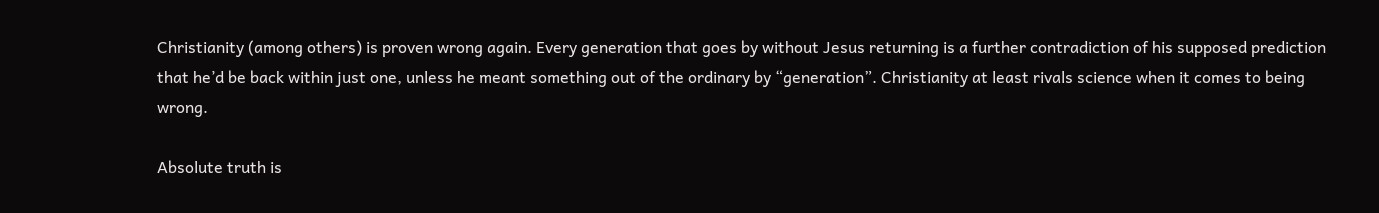Christianity (among others) is proven wrong again. Every generation that goes by without Jesus returning is a further contradiction of his supposed prediction that he’d be back within just one, unless he meant something out of the ordinary by “generation”. Christianity at least rivals science when it comes to being wrong.

Absolute truth is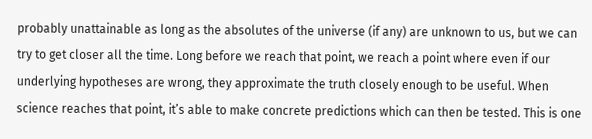probably unattainable as long as the absolutes of the universe (if any) are unknown to us, but we can try to get closer all the time. Long before we reach that point, we reach a point where even if our underlying hypotheses are wrong, they approximate the truth closely enough to be useful. When science reaches that point, it’s able to make concrete predictions which can then be tested. This is one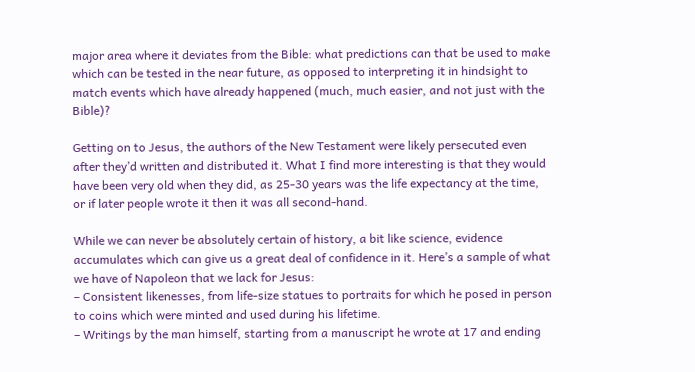major area where it deviates from the Bible: what predictions can that be used to make which can be tested in the near future, as opposed to interpreting it in hindsight to match events which have already happened (much, much easier, and not just with the Bible)?

Getting on to Jesus, the authors of the New Testament were likely persecuted even after they’d written and distributed it. What I find more interesting is that they would have been very old when they did, as 25-30 years was the life expectancy at the time, or if later people wrote it then it was all second-hand.

While we can never be absolutely certain of history, a bit like science, evidence accumulates which can give us a great deal of confidence in it. Here’s a sample of what we have of Napoleon that we lack for Jesus:
– Consistent likenesses, from life-size statues to portraits for which he posed in person to coins which were minted and used during his lifetime.
– Writings by the man himself, starting from a manuscript he wrote at 17 and ending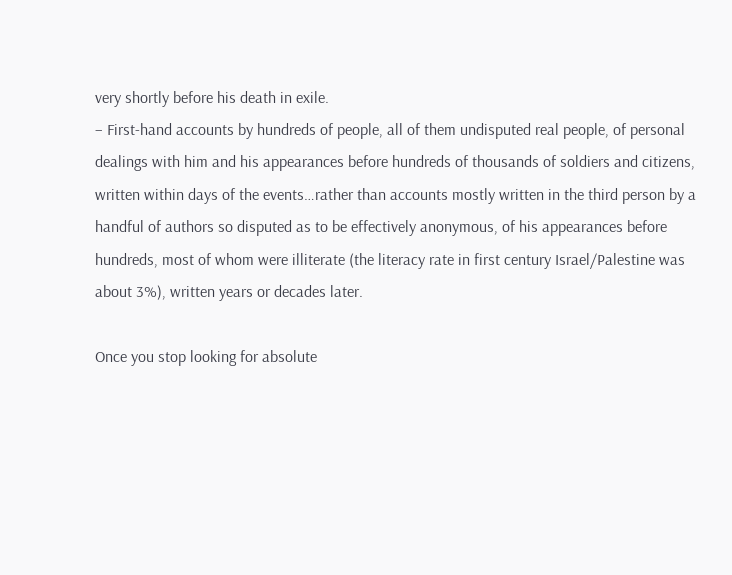very shortly before his death in exile.
– First-hand accounts by hundreds of people, all of them undisputed real people, of personal dealings with him and his appearances before hundreds of thousands of soldiers and citizens, written within days of the events…rather than accounts mostly written in the third person by a handful of authors so disputed as to be effectively anonymous, of his appearances before hundreds, most of whom were illiterate (the literacy rate in first century Israel/Palestine was about 3%), written years or decades later.

Once you stop looking for absolute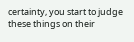certainty, you start to judge these things on their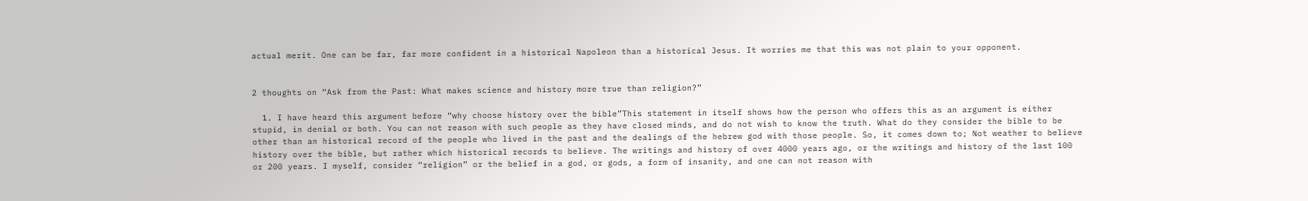actual merit. One can be far, far more confident in a historical Napoleon than a historical Jesus. It worries me that this was not plain to your opponent.


2 thoughts on “Ask from the Past: What makes science and history more true than religion?”

  1. I have heard this argument before “why choose history over the bible”This statement in itself shows how the person who offers this as an argument is either stupid, in denial or both. You can not reason with such people as they have closed minds, and do not wish to know the truth. What do they consider the bible to be other than an historical record of the people who lived in the past and the dealings of the hebrew god with those people. So, it comes down to; Not weather to believe history over the bible, but rather which historical records to believe. The writings and history of over 4000 years ago, or the writings and history of the last 100 or 200 years. I myself, consider “religion” or the belief in a god, or gods, a form of insanity, and one can not reason with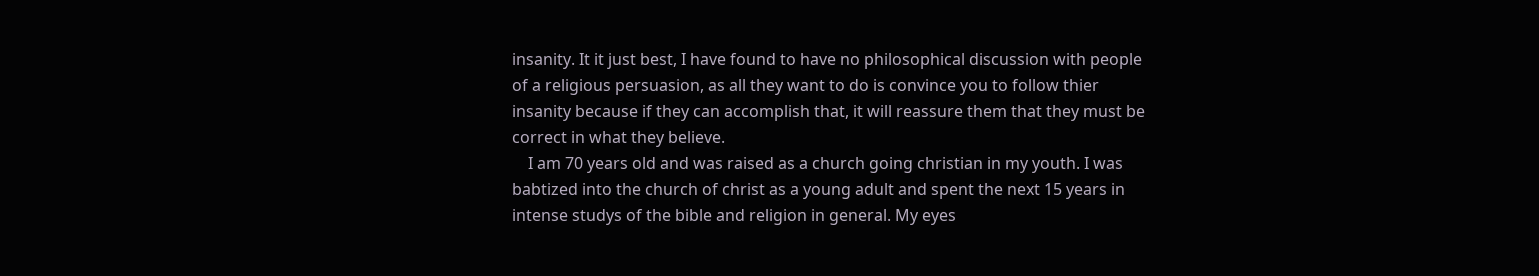insanity. It it just best, I have found to have no philosophical discussion with people of a religious persuasion, as all they want to do is convince you to follow thier insanity because if they can accomplish that, it will reassure them that they must be correct in what they believe.
    I am 70 years old and was raised as a church going christian in my youth. I was babtized into the church of christ as a young adult and spent the next 15 years in intense studys of the bible and religion in general. My eyes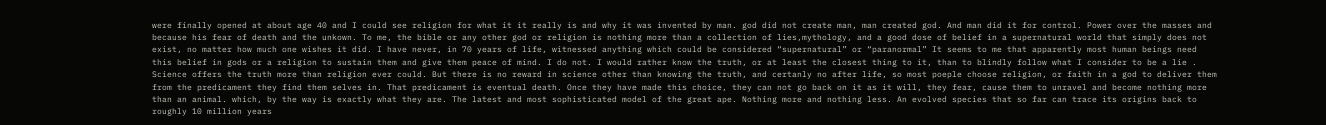were finally opened at about age 40 and I could see religion for what it it really is and why it was invented by man. god did not create man, man created god. And man did it for control. Power over the masses and because his fear of death and the unkown. To me, the bible or any other god or religion is nothing more than a collection of lies,mythology, and a good dose of belief in a supernatural world that simply does not exist, no matter how much one wishes it did. I have never, in 70 years of life, witnessed anything which could be considered “supernatural” or “paranormal” It seems to me that apparently most human beings need this belief in gods or a religion to sustain them and give them peace of mind. I do not. I would rather know the truth, or at least the closest thing to it, than to blindly follow what I consider to be a lie . Science offers the truth more than religion ever could. But there is no reward in science other than knowing the truth, and certanly no after life, so most poeple choose religion, or faith in a god to deliver them from the predicament they find them selves in. That predicament is eventual death. Once they have made this choice, they can not go back on it as it will, they fear, cause them to unravel and become nothing more than an animal. which, by the way is exactly what they are. The latest and most sophisticated model of the great ape. Nothing more and nothing less. An evolved species that so far can trace its origins back to roughly 10 million years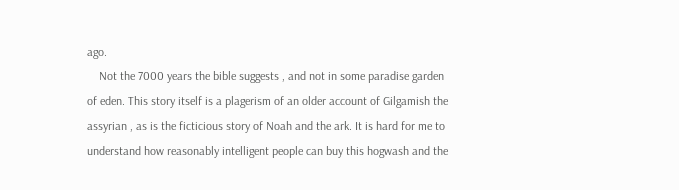ago.
    Not the 7000 years the bible suggests , and not in some paradise garden of eden. This story itself is a plagerism of an older account of Gilgamish the assyrian , as is the ficticious story of Noah and the ark. It is hard for me to understand how reasonably intelligent people can buy this hogwash and the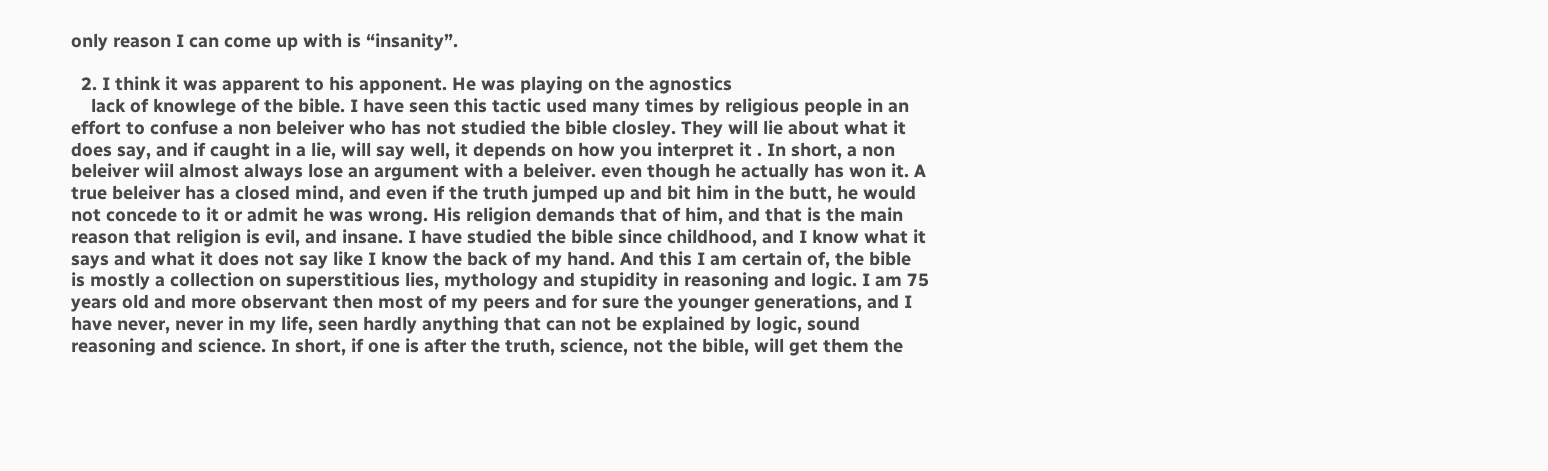only reason I can come up with is “insanity”.

  2. I think it was apparent to his apponent. He was playing on the agnostics
    lack of knowlege of the bible. I have seen this tactic used many times by religious people in an effort to confuse a non beleiver who has not studied the bible closley. They will lie about what it does say, and if caught in a lie, will say well, it depends on how you interpret it . In short, a non beleiver wiil almost always lose an argument with a beleiver. even though he actually has won it. A true beleiver has a closed mind, and even if the truth jumped up and bit him in the butt, he would not concede to it or admit he was wrong. His religion demands that of him, and that is the main reason that religion is evil, and insane. I have studied the bible since childhood, and I know what it says and what it does not say like I know the back of my hand. And this I am certain of, the bible is mostly a collection on superstitious lies, mythology and stupidity in reasoning and logic. I am 75 years old and more observant then most of my peers and for sure the younger generations, and I have never, never in my life, seen hardly anything that can not be explained by logic, sound reasoning and science. In short, if one is after the truth, science, not the bible, will get them the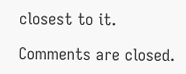closest to it.

Comments are closed.